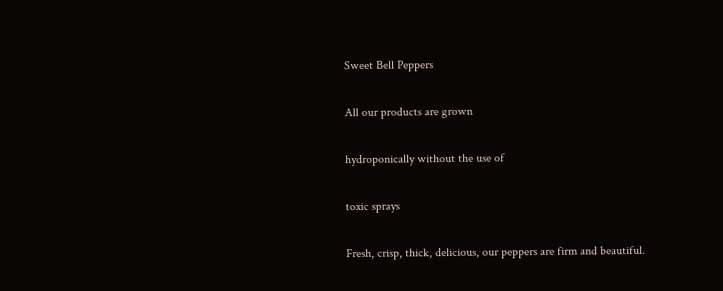Sweet Bell Peppers

All our products are grown

hydroponically without the use of

toxic sprays

Fresh, crisp, thick, delicious, our peppers are firm and beautiful.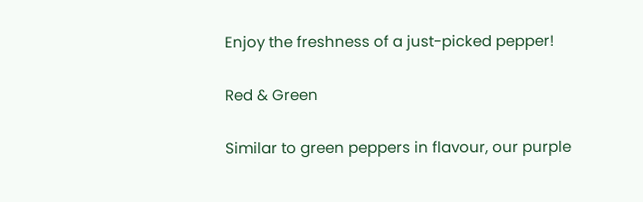Enjoy the freshness of a just-picked pepper!

Red & Green

Similar to green peppers in flavour, our purple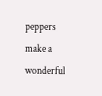peppers make a wonderful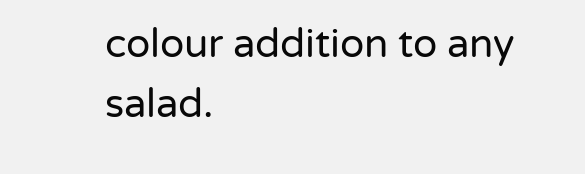colour addition to any salad.